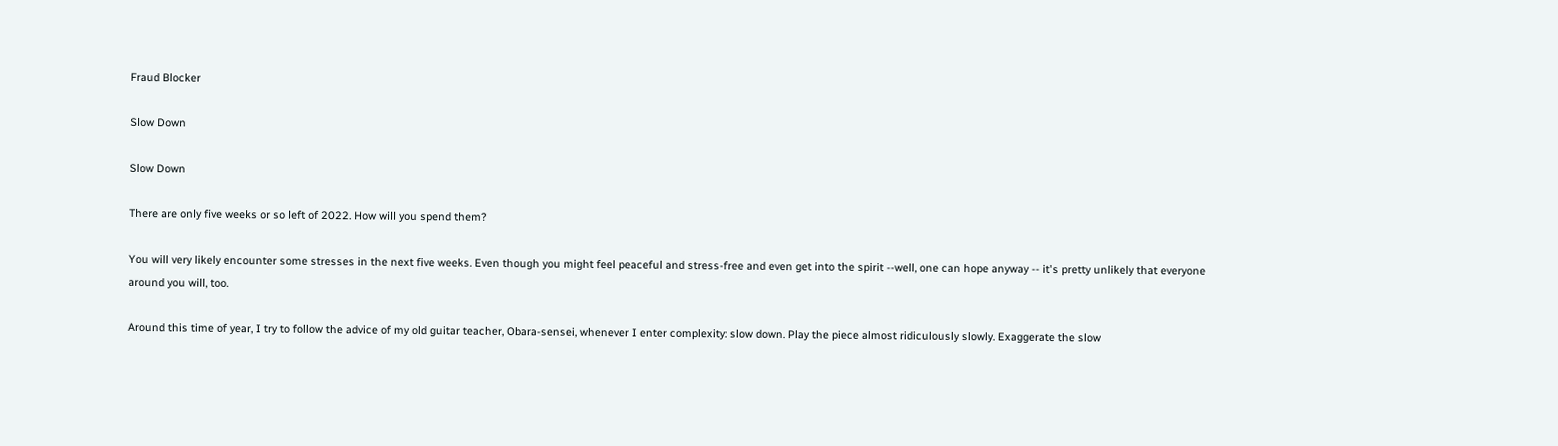Fraud Blocker

Slow Down

Slow Down

There are only five weeks or so left of 2022. How will you spend them?

You will very likely encounter some stresses in the next five weeks. Even though you might feel peaceful and stress-free and even get into the spirit --well, one can hope anyway -- it's pretty unlikely that everyone around you will, too.

Around this time of year, I try to follow the advice of my old guitar teacher, Obara-sensei, whenever I enter complexity: slow down. Play the piece almost ridiculously slowly. Exaggerate the slow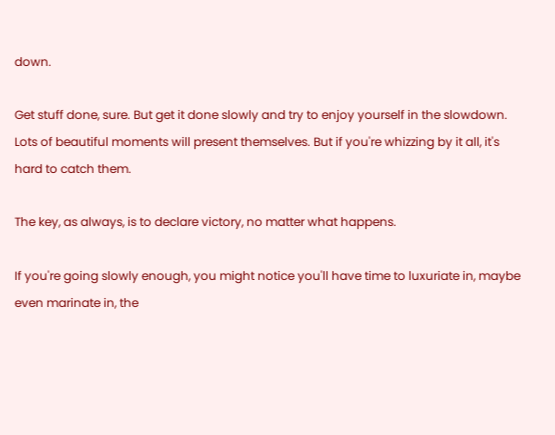down.

Get stuff done, sure. But get it done slowly and try to enjoy yourself in the slowdown. Lots of beautiful moments will present themselves. But if you're whizzing by it all, it's hard to catch them.

The key, as always, is to declare victory, no matter what happens.

If you're going slowly enough, you might notice you'll have time to luxuriate in, maybe even marinate in, the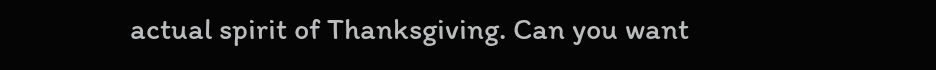actual spirit of Thanksgiving. Can you want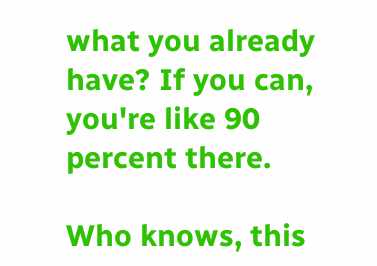what you already have? If you can, you're like 90 percent there.

Who knows, this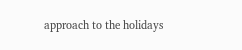approach to the holidays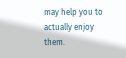may help you to actually enjoy them.